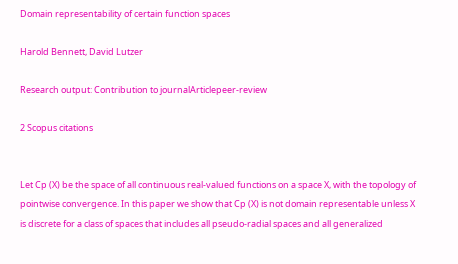Domain representability of certain function spaces

Harold Bennett, David Lutzer

Research output: Contribution to journalArticlepeer-review

2 Scopus citations


Let Cp (X) be the space of all continuous real-valued functions on a space X, with the topology of pointwise convergence. In this paper we show that Cp (X) is not domain representable unless X is discrete for a class of spaces that includes all pseudo-radial spaces and all generalized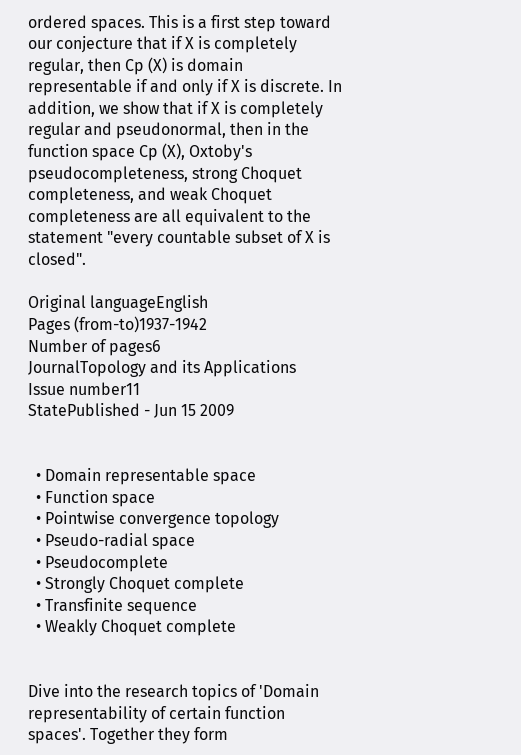ordered spaces. This is a first step toward our conjecture that if X is completely regular, then Cp (X) is domain representable if and only if X is discrete. In addition, we show that if X is completely regular and pseudonormal, then in the function space Cp (X), Oxtoby's pseudocompleteness, strong Choquet completeness, and weak Choquet completeness are all equivalent to the statement "every countable subset of X is closed".

Original languageEnglish
Pages (from-to)1937-1942
Number of pages6
JournalTopology and its Applications
Issue number11
StatePublished - Jun 15 2009


  • Domain representable space
  • Function space
  • Pointwise convergence topology
  • Pseudo-radial space
  • Pseudocomplete
  • Strongly Choquet complete
  • Transfinite sequence
  • Weakly Choquet complete


Dive into the research topics of 'Domain representability of certain function spaces'. Together they form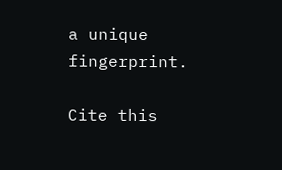a unique fingerprint.

Cite this